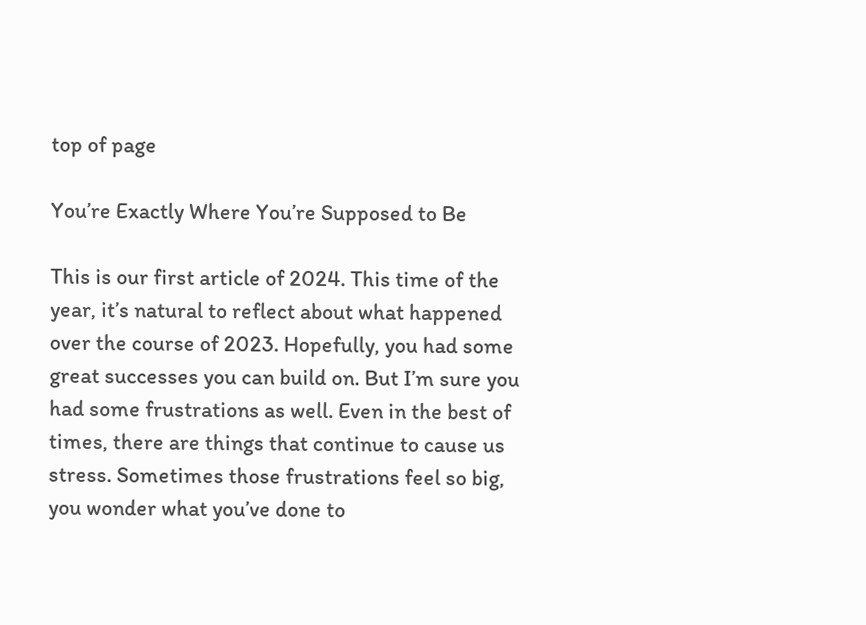top of page

You’re Exactly Where You’re Supposed to Be

This is our first article of 2024. This time of the year, it’s natural to reflect about what happened over the course of 2023. Hopefully, you had some great successes you can build on. But I’m sure you had some frustrations as well. Even in the best of times, there are things that continue to cause us stress. Sometimes those frustrations feel so big, you wonder what you’ve done to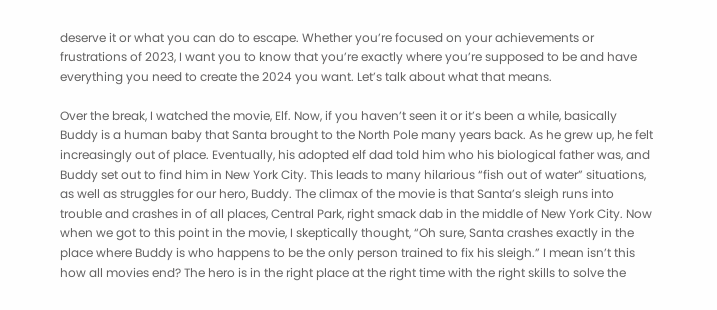deserve it or what you can do to escape. Whether you’re focused on your achievements or frustrations of 2023, I want you to know that you’re exactly where you’re supposed to be and have everything you need to create the 2024 you want. Let’s talk about what that means.

Over the break, I watched the movie, Elf. Now, if you haven’t seen it or it’s been a while, basically Buddy is a human baby that Santa brought to the North Pole many years back. As he grew up, he felt increasingly out of place. Eventually, his adopted elf dad told him who his biological father was, and Buddy set out to find him in New York City. This leads to many hilarious “fish out of water” situations, as well as struggles for our hero, Buddy. The climax of the movie is that Santa’s sleigh runs into trouble and crashes in of all places, Central Park, right smack dab in the middle of New York City. Now when we got to this point in the movie, I skeptically thought, “Oh sure, Santa crashes exactly in the place where Buddy is who happens to be the only person trained to fix his sleigh.” I mean isn’t this how all movies end? The hero is in the right place at the right time with the right skills to solve the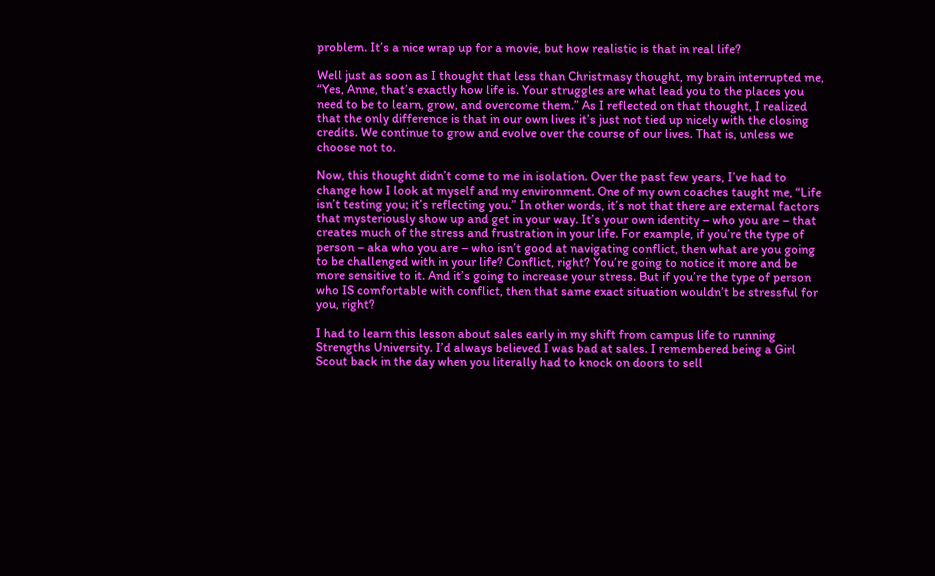problem. It’s a nice wrap up for a movie, but how realistic is that in real life?

Well just as soon as I thought that less than Christmasy thought, my brain interrupted me, “Yes, Anne, that’s exactly how life is. Your struggles are what lead you to the places you need to be to learn, grow, and overcome them.” As I reflected on that thought, I realized that the only difference is that in our own lives it’s just not tied up nicely with the closing credits. We continue to grow and evolve over the course of our lives. That is, unless we choose not to.

Now, this thought didn’t come to me in isolation. Over the past few years, I’ve had to change how I look at myself and my environment. One of my own coaches taught me, “Life isn’t testing you; it’s reflecting you.” In other words, it’s not that there are external factors that mysteriously show up and get in your way. It’s your own identity – who you are – that creates much of the stress and frustration in your life. For example, if you’re the type of person – aka who you are – who isn’t good at navigating conflict, then what are you going to be challenged with in your life? Conflict, right? You’re going to notice it more and be more sensitive to it. And it’s going to increase your stress. But if you’re the type of person who IS comfortable with conflict, then that same exact situation wouldn’t be stressful for you, right?

I had to learn this lesson about sales early in my shift from campus life to running Strengths University. I’d always believed I was bad at sales. I remembered being a Girl Scout back in the day when you literally had to knock on doors to sell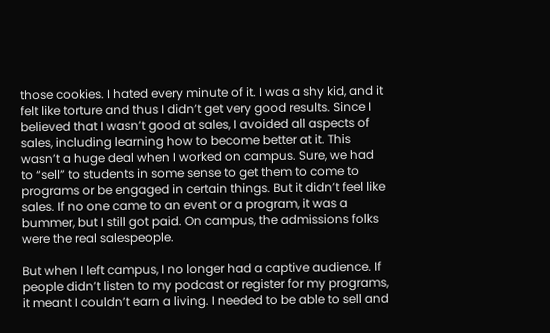those cookies. I hated every minute of it. I was a shy kid, and it felt like torture and thus I didn’t get very good results. Since I believed that I wasn’t good at sales, I avoided all aspects of sales, including learning how to become better at it. This wasn’t a huge deal when I worked on campus. Sure, we had to “sell” to students in some sense to get them to come to programs or be engaged in certain things. But it didn’t feel like sales. If no one came to an event or a program, it was a bummer, but I still got paid. On campus, the admissions folks were the real salespeople.

But when I left campus, I no longer had a captive audience. If people didn’t listen to my podcast or register for my programs, it meant I couldn’t earn a living. I needed to be able to sell and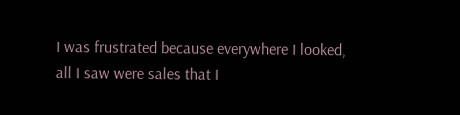I was frustrated because everywhere I looked, all I saw were sales that I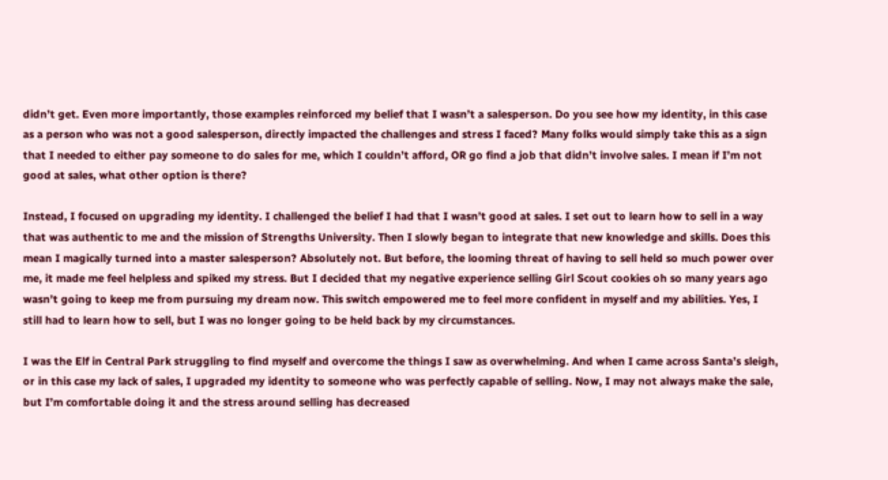didn’t get. Even more importantly, those examples reinforced my belief that I wasn’t a salesperson. Do you see how my identity, in this case as a person who was not a good salesperson, directly impacted the challenges and stress I faced? Many folks would simply take this as a sign that I needed to either pay someone to do sales for me, which I couldn’t afford, OR go find a job that didn’t involve sales. I mean if I’m not good at sales, what other option is there?

Instead, I focused on upgrading my identity. I challenged the belief I had that I wasn’t good at sales. I set out to learn how to sell in a way that was authentic to me and the mission of Strengths University. Then I slowly began to integrate that new knowledge and skills. Does this mean I magically turned into a master salesperson? Absolutely not. But before, the looming threat of having to sell held so much power over me, it made me feel helpless and spiked my stress. But I decided that my negative experience selling Girl Scout cookies oh so many years ago wasn’t going to keep me from pursuing my dream now. This switch empowered me to feel more confident in myself and my abilities. Yes, I still had to learn how to sell, but I was no longer going to be held back by my circumstances.

I was the Elf in Central Park struggling to find myself and overcome the things I saw as overwhelming. And when I came across Santa’s sleigh, or in this case my lack of sales, I upgraded my identity to someone who was perfectly capable of selling. Now, I may not always make the sale, but I’m comfortable doing it and the stress around selling has decreased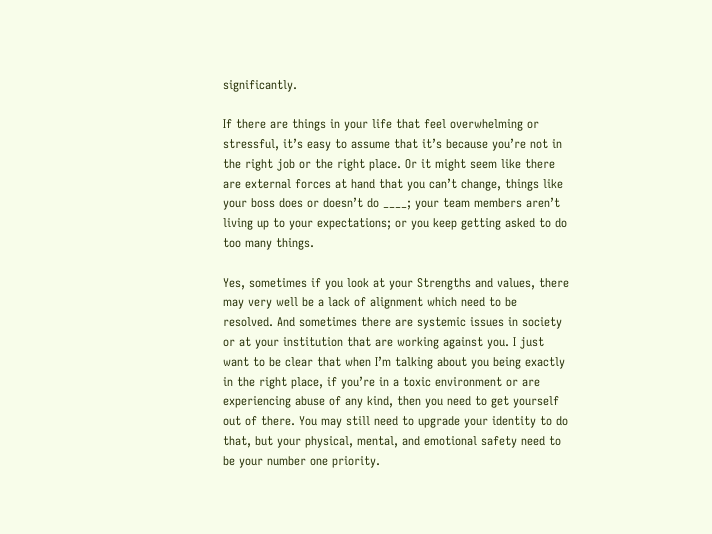significantly.

If there are things in your life that feel overwhelming or stressful, it’s easy to assume that it’s because you’re not in the right job or the right place. Or it might seem like there are external forces at hand that you can’t change, things like your boss does or doesn’t do ____; your team members aren’t living up to your expectations; or you keep getting asked to do too many things.

Yes, sometimes if you look at your Strengths and values, there may very well be a lack of alignment which need to be resolved. And sometimes there are systemic issues in society or at your institution that are working against you. I just want to be clear that when I’m talking about you being exactly in the right place, if you’re in a toxic environment or are experiencing abuse of any kind, then you need to get yourself out of there. You may still need to upgrade your identity to do that, but your physical, mental, and emotional safety need to be your number one priority.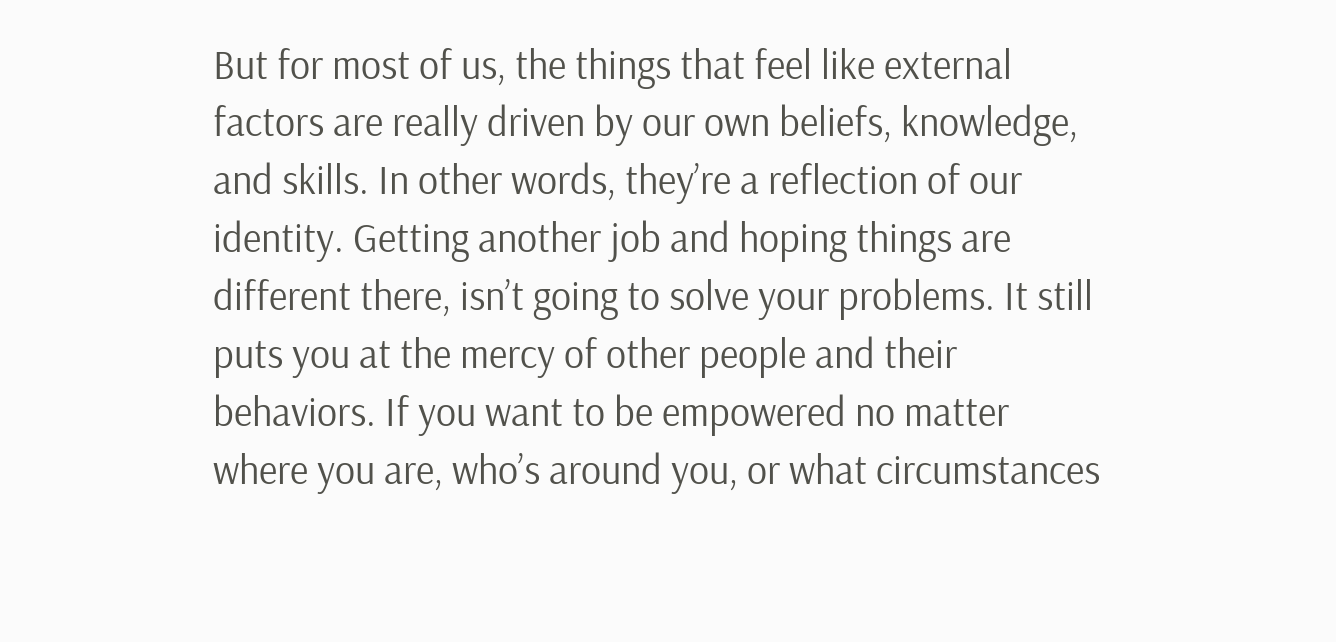But for most of us, the things that feel like external factors are really driven by our own beliefs, knowledge, and skills. In other words, they’re a reflection of our identity. Getting another job and hoping things are different there, isn’t going to solve your problems. It still puts you at the mercy of other people and their behaviors. If you want to be empowered no matter where you are, who’s around you, or what circumstances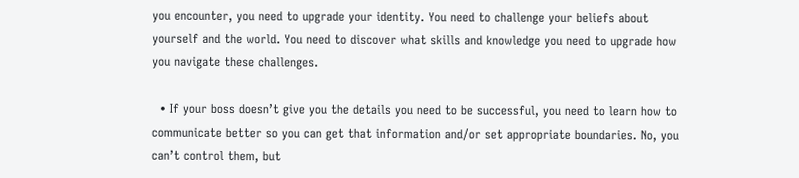you encounter, you need to upgrade your identity. You need to challenge your beliefs about yourself and the world. You need to discover what skills and knowledge you need to upgrade how you navigate these challenges.

  • If your boss doesn’t give you the details you need to be successful, you need to learn how to communicate better so you can get that information and/or set appropriate boundaries. No, you can’t control them, but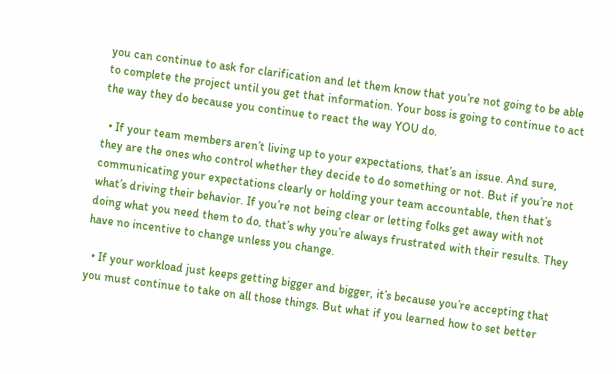you can continue to ask for clarification and let them know that you’re not going to be able to complete the project until you get that information. Your boss is going to continue to act the way they do because you continue to react the way YOU do.

  • If your team members aren’t living up to your expectations, that’s an issue. And sure, they are the ones who control whether they decide to do something or not. But if you’re not communicating your expectations clearly or holding your team accountable, then that’s what’s driving their behavior. If you’re not being clear or letting folks get away with not doing what you need them to do, that’s why you’re always frustrated with their results. They have no incentive to change unless you change.

  • If your workload just keeps getting bigger and bigger, it’s because you’re accepting that you must continue to take on all those things. But what if you learned how to set better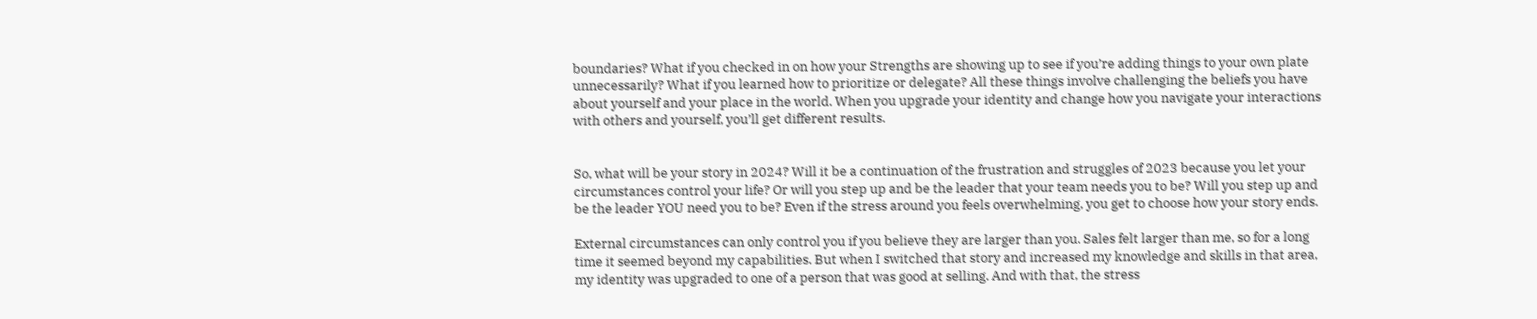boundaries? What if you checked in on how your Strengths are showing up to see if you’re adding things to your own plate unnecessarily? What if you learned how to prioritize or delegate? All these things involve challenging the beliefs you have about yourself and your place in the world. When you upgrade your identity and change how you navigate your interactions with others and yourself, you’ll get different results.


So, what will be your story in 2024? Will it be a continuation of the frustration and struggles of 2023 because you let your circumstances control your life? Or will you step up and be the leader that your team needs you to be? Will you step up and be the leader YOU need you to be? Even if the stress around you feels overwhelming, you get to choose how your story ends.

External circumstances can only control you if you believe they are larger than you. Sales felt larger than me, so for a long time it seemed beyond my capabilities. But when I switched that story and increased my knowledge and skills in that area, my identity was upgraded to one of a person that was good at selling. And with that, the stress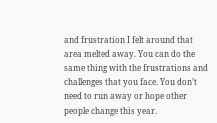and frustration I felt around that area melted away. You can do the same thing with the frustrations and challenges that you face. You don’t need to run away or hope other people change this year.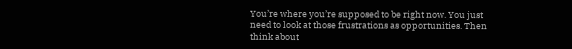You’re where you’re supposed to be right now. You just need to look at those frustrations as opportunities. Then think about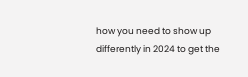how you need to show up differently in 2024 to get the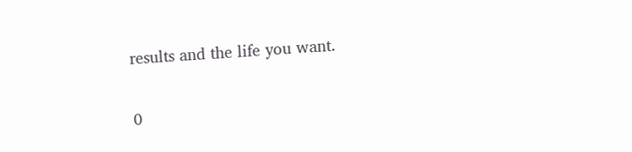results and the life you want.

0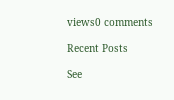views0 comments

Recent Posts

See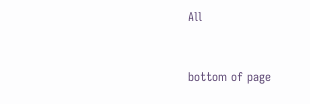All


bottom of page